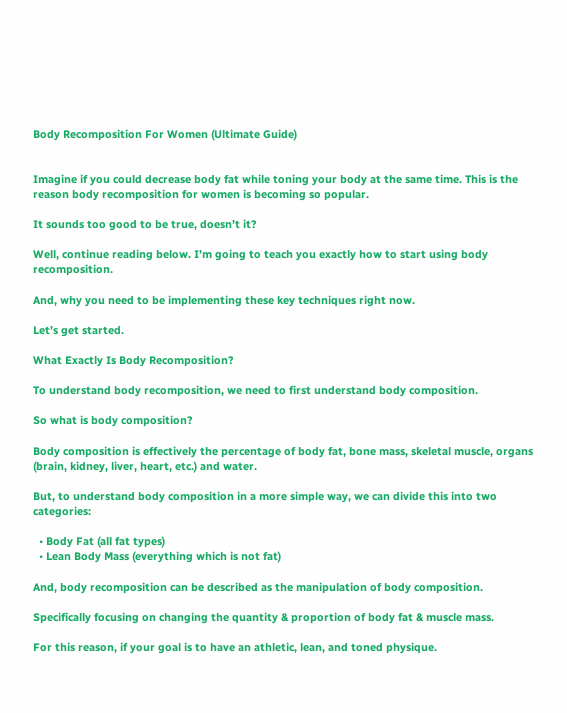Body Recomposition For Women (Ultimate Guide)


Imagine if you could decrease body fat while toning your body at the same time. This is the reason body recomposition for women is becoming so popular.

It sounds too good to be true, doesn’t it?

Well, continue reading below. I’m going to teach you exactly how to start using body recomposition.

And, why you need to be implementing these key techniques right now.

Let’s get started.

What Exactly Is Body Recomposition?

To understand body recomposition, we need to first understand body composition.

So what is body composition?

Body composition is effectively the percentage of body fat, bone mass, skeletal muscle, organs (brain, kidney, liver, heart, etc.) and water.

But, to understand body composition in a more simple way, we can divide this into two categories:

  • Body Fat (all fat types)
  • Lean Body Mass (everything which is not fat)

And, body recomposition can be described as the manipulation of body composition.

Specifically focusing on changing the quantity & proportion of body fat & muscle mass.

For this reason, if your goal is to have an athletic, lean, and toned physique.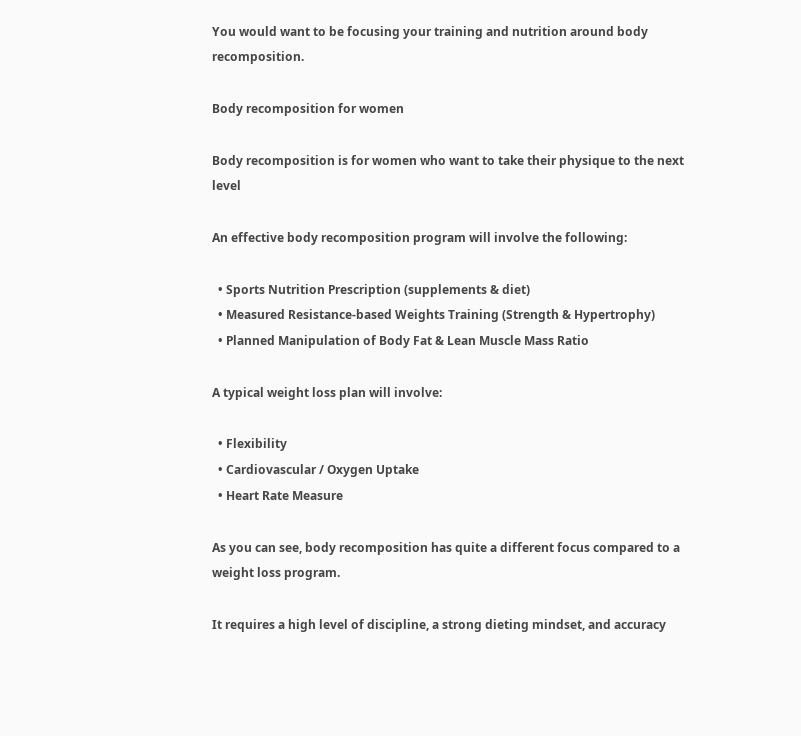You would want to be focusing your training and nutrition around body recomposition.

Body recomposition for women

Body recomposition is for women who want to take their physique to the next level

An effective body recomposition program will involve the following:

  • Sports Nutrition Prescription (supplements & diet)
  • Measured Resistance-based Weights Training (Strength & Hypertrophy)
  • Planned Manipulation of Body Fat & Lean Muscle Mass Ratio

A typical weight loss plan will involve:

  • Flexibility
  • Cardiovascular / Oxygen Uptake
  • Heart Rate Measure

As you can see, body recomposition has quite a different focus compared to a weight loss program.

It requires a high level of discipline, a strong dieting mindset, and accuracy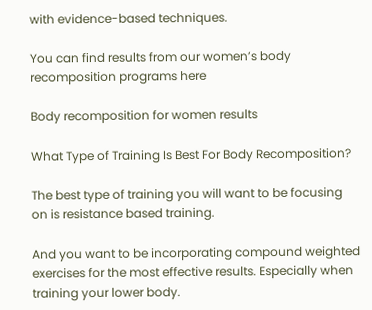with evidence-based techniques.

You can find results from our women’s body recomposition programs here

Body recomposition for women results

What Type of Training Is Best For Body Recomposition?

The best type of training you will want to be focusing on is resistance based training.

And you want to be incorporating compound weighted exercises for the most effective results. Especially when training your lower body.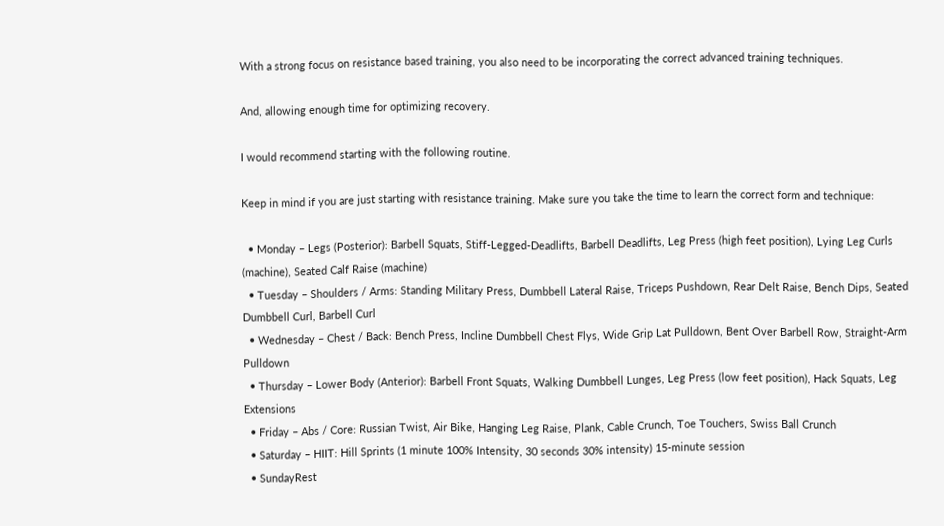With a strong focus on resistance based training, you also need to be incorporating the correct advanced training techniques.

And, allowing enough time for optimizing recovery.

I would recommend starting with the following routine.

Keep in mind if you are just starting with resistance training. Make sure you take the time to learn the correct form and technique:

  • Monday – Legs (Posterior): Barbell Squats, Stiff-Legged-Deadlifts, Barbell Deadlifts, Leg Press (high feet position), Lying Leg Curls (machine), Seated Calf Raise (machine)
  • Tuesday – Shoulders / Arms: Standing Military Press, Dumbbell Lateral Raise, Triceps Pushdown, Rear Delt Raise, Bench Dips, Seated Dumbbell Curl, Barbell Curl
  • Wednesday – Chest / Back: Bench Press, Incline Dumbbell Chest Flys, Wide Grip Lat Pulldown, Bent Over Barbell Row, Straight-Arm Pulldown
  • Thursday – Lower Body (Anterior): Barbell Front Squats, Walking Dumbbell Lunges, Leg Press (low feet position), Hack Squats, Leg Extensions
  • Friday – Abs / Core: Russian Twist, Air Bike, Hanging Leg Raise, Plank, Cable Crunch, Toe Touchers, Swiss Ball Crunch
  • Saturday – HIIT: Hill Sprints (1 minute 100% Intensity, 30 seconds 30% intensity) 15-minute session
  • SundayRest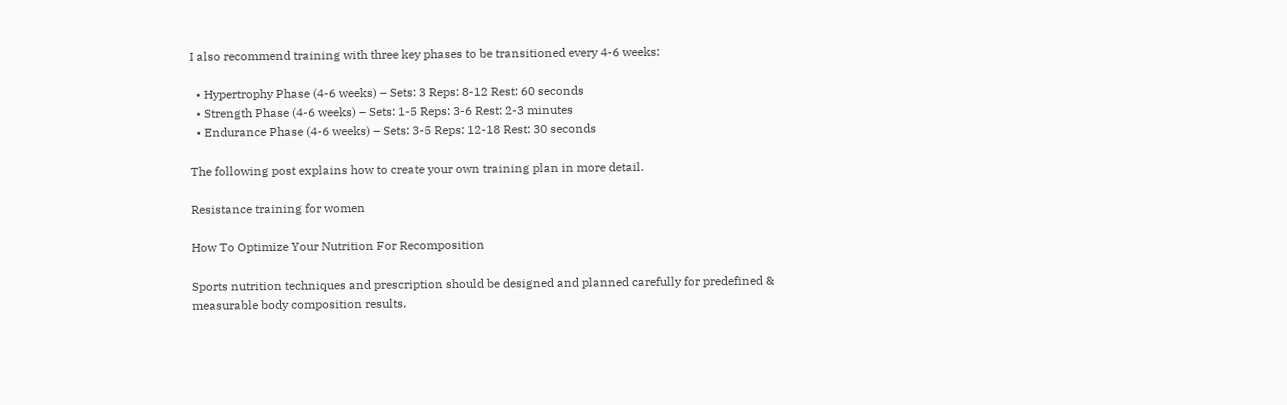I also recommend training with three key phases to be transitioned every 4-6 weeks:

  • Hypertrophy Phase (4-6 weeks) – Sets: 3 Reps: 8-12 Rest: 60 seconds
  • Strength Phase (4-6 weeks) – Sets: 1-5 Reps: 3-6 Rest: 2-3 minutes
  • Endurance Phase (4-6 weeks) – Sets: 3-5 Reps: 12-18 Rest: 30 seconds

The following post explains how to create your own training plan in more detail.

Resistance training for women

How To Optimize Your Nutrition For Recomposition

Sports nutrition techniques and prescription should be designed and planned carefully for predefined & measurable body composition results.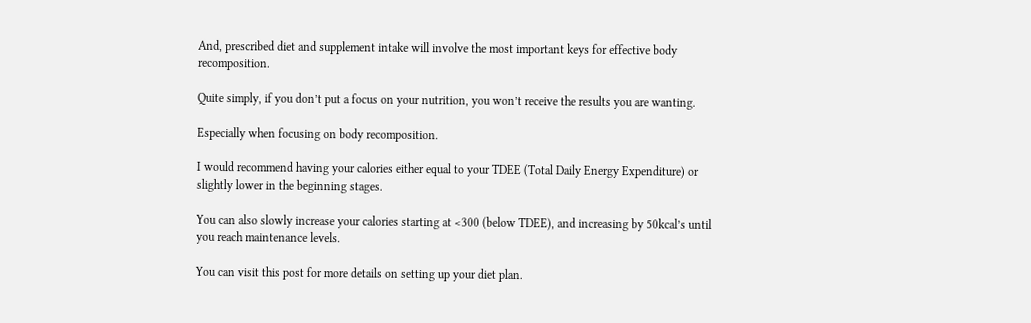And, prescribed diet and supplement intake will involve the most important keys for effective body recomposition.

Quite simply, if you don’t put a focus on your nutrition, you won’t receive the results you are wanting.

Especially when focusing on body recomposition.

I would recommend having your calories either equal to your TDEE (Total Daily Energy Expenditure) or slightly lower in the beginning stages.

You can also slowly increase your calories starting at <300 (below TDEE), and increasing by 50kcal’s until you reach maintenance levels.

You can visit this post for more details on setting up your diet plan.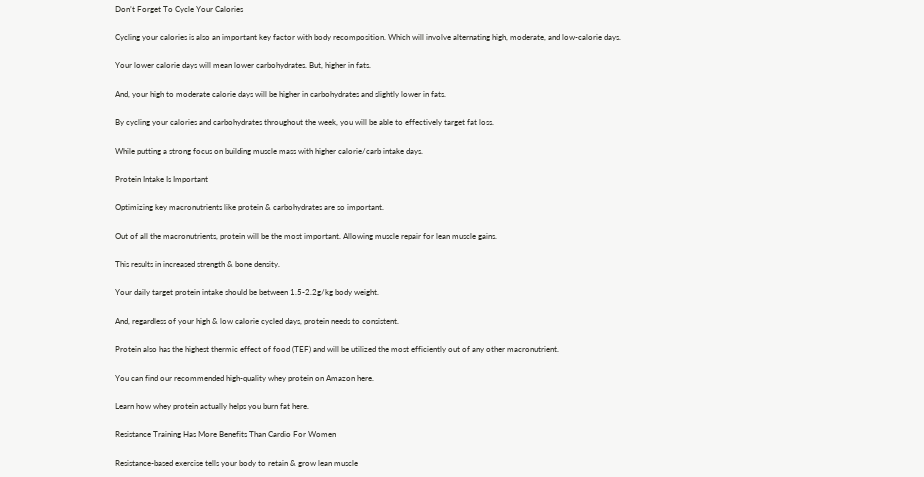Don’t Forget To Cycle Your Calories

Cycling your calories is also an important key factor with body recomposition. Which will involve alternating high, moderate, and low-calorie days.

Your lower calorie days will mean lower carbohydrates. But, higher in fats.

And, your high to moderate calorie days will be higher in carbohydrates and slightly lower in fats.

By cycling your calories and carbohydrates throughout the week, you will be able to effectively target fat loss.

While putting a strong focus on building muscle mass with higher calorie/carb intake days.

Protein Intake Is Important

Optimizing key macronutrients like protein & carbohydrates are so important.

Out of all the macronutrients, protein will be the most important. Allowing muscle repair for lean muscle gains.

This results in increased strength & bone density.

Your daily target protein intake should be between 1.5-2.2g/kg body weight.

And, regardless of your high & low calorie cycled days, protein needs to consistent.

Protein also has the highest thermic effect of food (TEF) and will be utilized the most efficiently out of any other macronutrient.

You can find our recommended high-quality whey protein on Amazon here.

Learn how whey protein actually helps you burn fat here.

Resistance Training Has More Benefits Than Cardio For Women

Resistance-based exercise tells your body to retain & grow lean muscle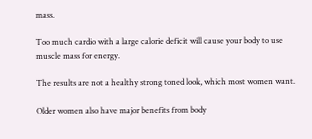mass.

Too much cardio with a large calorie deficit will cause your body to use muscle mass for energy.

The results are not a healthy strong toned look, which most women want.

Older women also have major benefits from body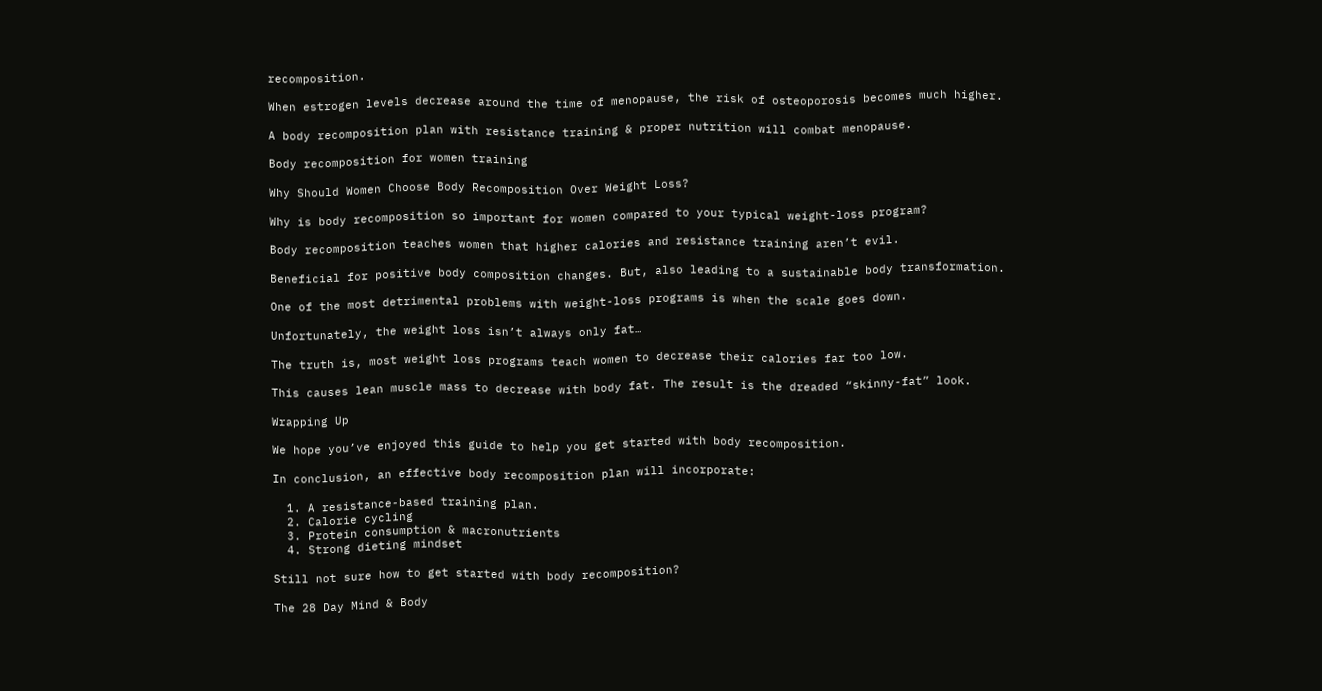recomposition.

When estrogen levels decrease around the time of menopause, the risk of osteoporosis becomes much higher.

A body recomposition plan with resistance training & proper nutrition will combat menopause.

Body recomposition for women training

Why Should Women Choose Body Recomposition Over Weight Loss?

Why is body recomposition so important for women compared to your typical weight-loss program?

Body recomposition teaches women that higher calories and resistance training aren’t evil.

Beneficial for positive body composition changes. But, also leading to a sustainable body transformation.

One of the most detrimental problems with weight-loss programs is when the scale goes down.

Unfortunately, the weight loss isn’t always only fat…

The truth is, most weight loss programs teach women to decrease their calories far too low.

This causes lean muscle mass to decrease with body fat. The result is the dreaded “skinny-fat” look.

Wrapping Up

We hope you’ve enjoyed this guide to help you get started with body recomposition.

In conclusion, an effective body recomposition plan will incorporate:

  1. A resistance-based training plan.
  2. Calorie cycling
  3. Protein consumption & macronutrients
  4. Strong dieting mindset

Still not sure how to get started with body recomposition?

The 28 Day Mind & Body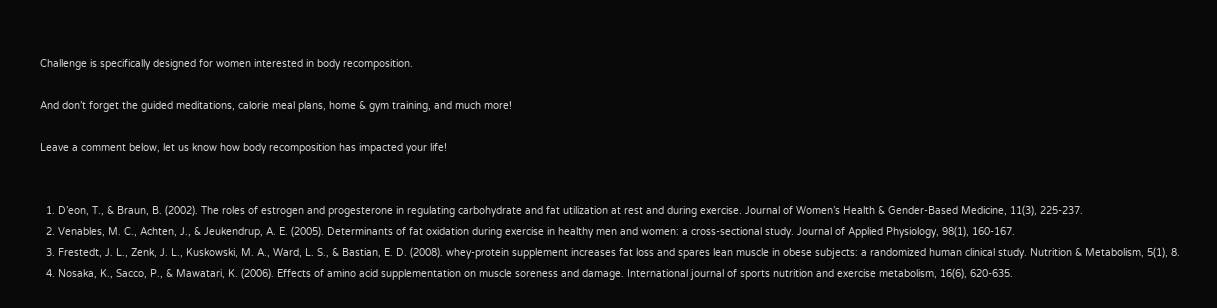Challenge is specifically designed for women interested in body recomposition.

And don’t forget the guided meditations, calorie meal plans, home & gym training, and much more!

Leave a comment below, let us know how body recomposition has impacted your life!


  1. D’eon, T., & Braun, B. (2002). The roles of estrogen and progesterone in regulating carbohydrate and fat utilization at rest and during exercise. Journal of Women’s Health & Gender-Based Medicine, 11(3), 225-237.
  2. Venables, M. C., Achten, J., & Jeukendrup, A. E. (2005). Determinants of fat oxidation during exercise in healthy men and women: a cross-sectional study. Journal of Applied Physiology, 98(1), 160-167.
  3. Frestedt, J. L., Zenk, J. L., Kuskowski, M. A., Ward, L. S., & Bastian, E. D. (2008). whey-protein supplement increases fat loss and spares lean muscle in obese subjects: a randomized human clinical study. Nutrition & Metabolism, 5(1), 8.
  4. Nosaka, K., Sacco, P., & Mawatari, K. (2006). Effects of amino acid supplementation on muscle soreness and damage. International journal of sports nutrition and exercise metabolism, 16(6), 620-635.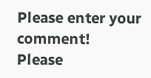Please enter your comment!
Please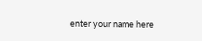enter your name here